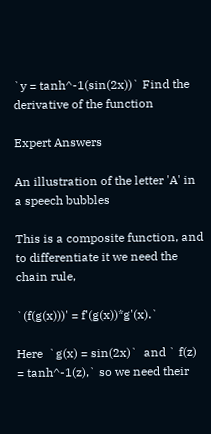`y = tanh^-1(sin(2x))` Find the derivative of the function

Expert Answers

An illustration of the letter 'A' in a speech bubbles

This is a composite function, and to differentiate it we need the chain rule,

`(f(g(x)))' = f'(g(x))*g'(x).`

Here  `g(x) = sin(2x)`  and ` f(z) = tanh^-1(z),` so we need their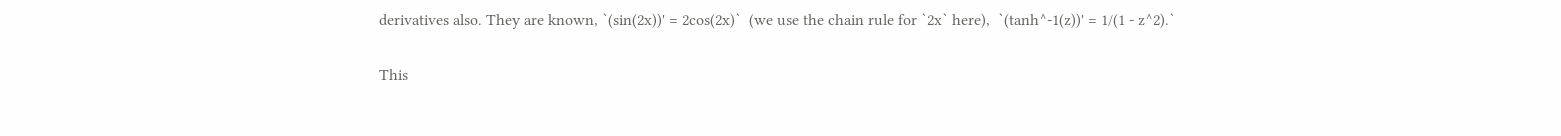derivatives also. They are known, `(sin(2x))' = 2cos(2x)`  (we use the chain rule for `2x` here),  `(tanh^-1(z))' = 1/(1 - z^2).`

This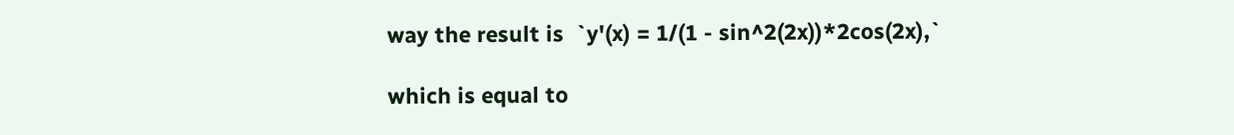way the result is  `y'(x) = 1/(1 - sin^2(2x))*2cos(2x),`

which is equal to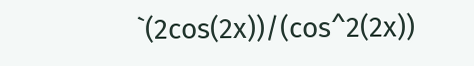`(2cos(2x))/(cos^2(2x))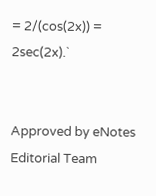= 2/(cos(2x)) = 2sec(2x).`


Approved by eNotes Editorial Team